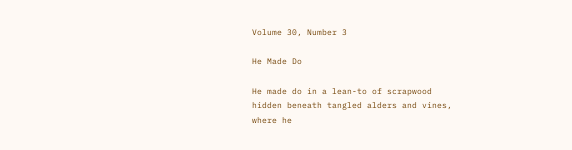Volume 30, Number 3

He Made Do

He made do in a lean-to of scrapwood
hidden beneath tangled alders and vines,
where he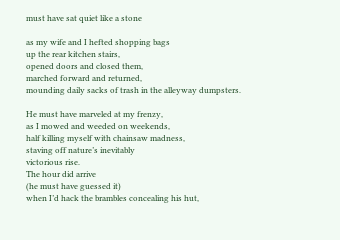must have sat quiet like a stone

as my wife and I hefted shopping bags
up the rear kitchen stairs,
opened doors and closed them,
marched forward and returned,
mounding daily sacks of trash in the alleyway dumpsters.

He must have marveled at my frenzy,
as I mowed and weeded on weekends,
half killing myself with chainsaw madness,
staving off nature’s inevitably
victorious rise.
The hour did arrive
(he must have guessed it)
when I’d hack the brambles concealing his hut,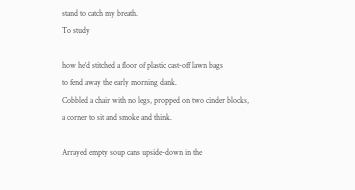stand to catch my breath.
To study

how he’d stitched a floor of plastic cast-off lawn bags
to fend away the early morning dank.
Cobbled a chair with no legs, propped on two cinder blocks,
a corner to sit and smoke and think.

Arrayed empty soup cans upside-down in the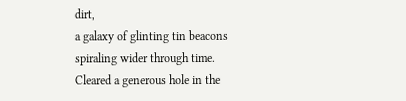dirt,
a galaxy of glinting tin beacons
spiraling wider through time.
Cleared a generous hole in the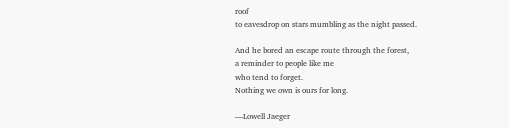roof
to eavesdrop on stars mumbling as the night passed.

And he bored an escape route through the forest,
a reminder to people like me
who tend to forget.
Nothing we own is ours for long.

—Lowell Jaeger